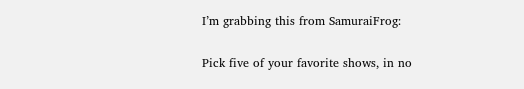I’m grabbing this from SamuraiFrog:

Pick five of your favorite shows, in no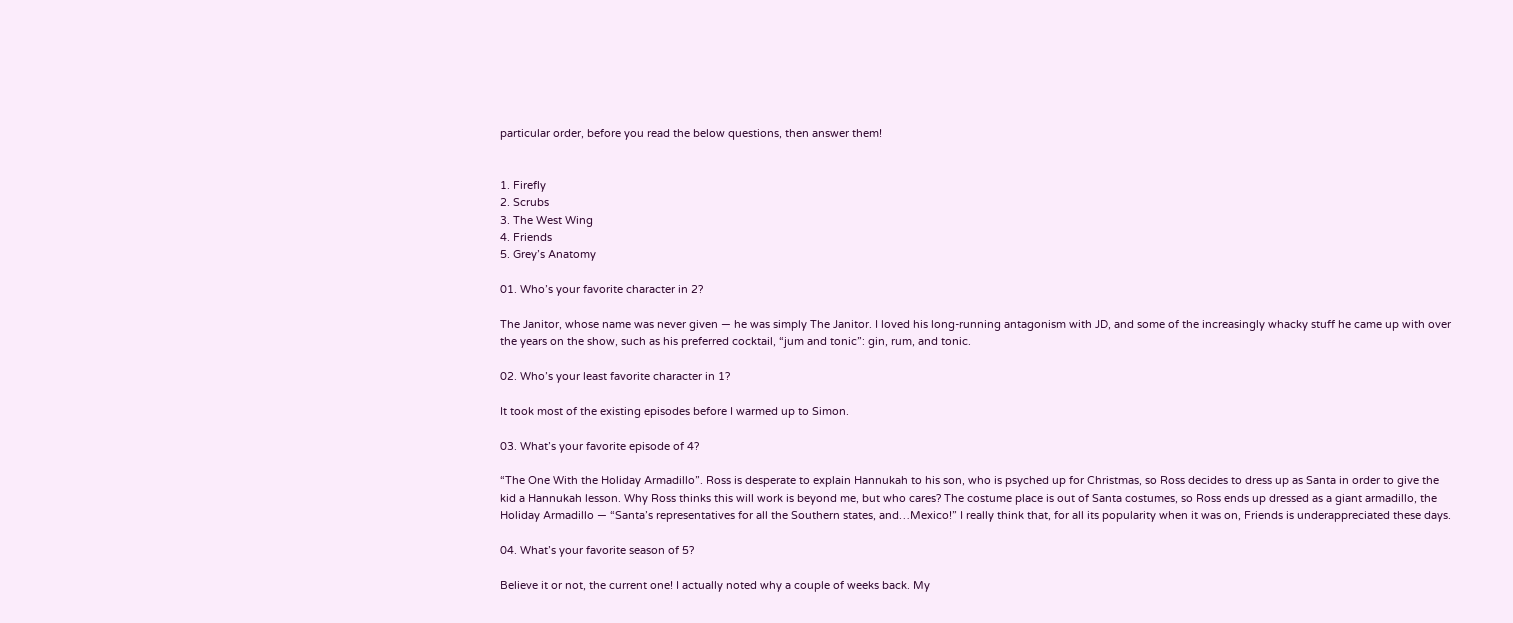particular order, before you read the below questions, then answer them!


1. Firefly
2. Scrubs
3. The West Wing
4. Friends
5. Grey’s Anatomy

01. Who’s your favorite character in 2?

The Janitor, whose name was never given — he was simply The Janitor. I loved his long-running antagonism with JD, and some of the increasingly whacky stuff he came up with over the years on the show, such as his preferred cocktail, “jum and tonic”: gin, rum, and tonic.

02. Who’s your least favorite character in 1?

It took most of the existing episodes before I warmed up to Simon.

03. What’s your favorite episode of 4?

“The One With the Holiday Armadillo”. Ross is desperate to explain Hannukah to his son, who is psyched up for Christmas, so Ross decides to dress up as Santa in order to give the kid a Hannukah lesson. Why Ross thinks this will work is beyond me, but who cares? The costume place is out of Santa costumes, so Ross ends up dressed as a giant armadillo, the Holiday Armadillo — “Santa’s representatives for all the Southern states, and…Mexico!” I really think that, for all its popularity when it was on, Friends is underappreciated these days.

04. What’s your favorite season of 5?

Believe it or not, the current one! I actually noted why a couple of weeks back. My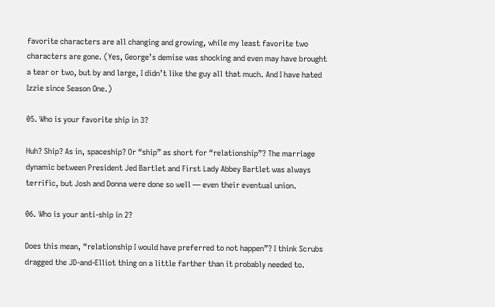favorite characters are all changing and growing, while my least favorite two characters are gone. (Yes, George’s demise was shocking and even may have brought a tear or two, but by and large, I didn’t like the guy all that much. And I have hated Izzie since Season One.)

05. Who is your favorite ship in 3?

Huh? Ship? As in, spaceship? Or “ship” as short for “relationship”? The marriage dynamic between President Jed Bartlet and First Lady Abbey Bartlet was always terrific, but Josh and Donna were done so well — even their eventual union.

06. Who is your anti-ship in 2?

Does this mean, “relationship I would have preferred to not happen”? I think Scrubs dragged the JD-and-Elliot thing on a little farther than it probably needed to.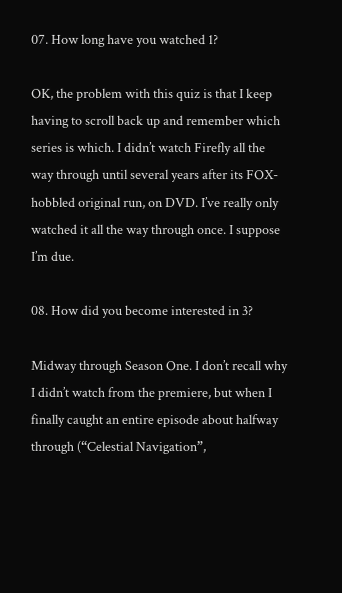07. How long have you watched 1?

OK, the problem with this quiz is that I keep having to scroll back up and remember which series is which. I didn’t watch Firefly all the way through until several years after its FOX-hobbled original run, on DVD. I’ve really only watched it all the way through once. I suppose I’m due.

08. How did you become interested in 3?

Midway through Season One. I don’t recall why I didn’t watch from the premiere, but when I finally caught an entire episode about halfway through (“Celestial Navigation”,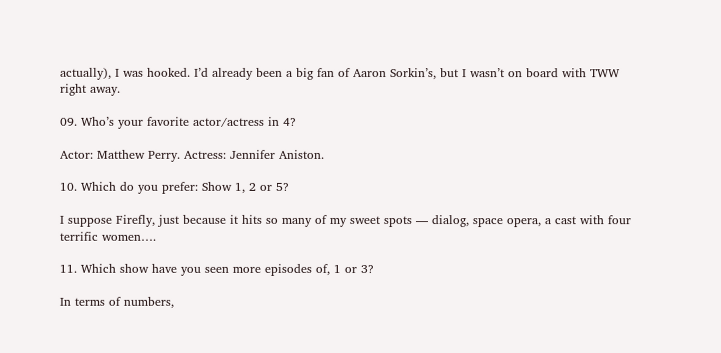actually), I was hooked. I’d already been a big fan of Aaron Sorkin’s, but I wasn’t on board with TWW right away.

09. Who’s your favorite actor/actress in 4?

Actor: Matthew Perry. Actress: Jennifer Aniston.

10. Which do you prefer: Show 1, 2 or 5?

I suppose Firefly, just because it hits so many of my sweet spots — dialog, space opera, a cast with four terrific women….

11. Which show have you seen more episodes of, 1 or 3?

In terms of numbers,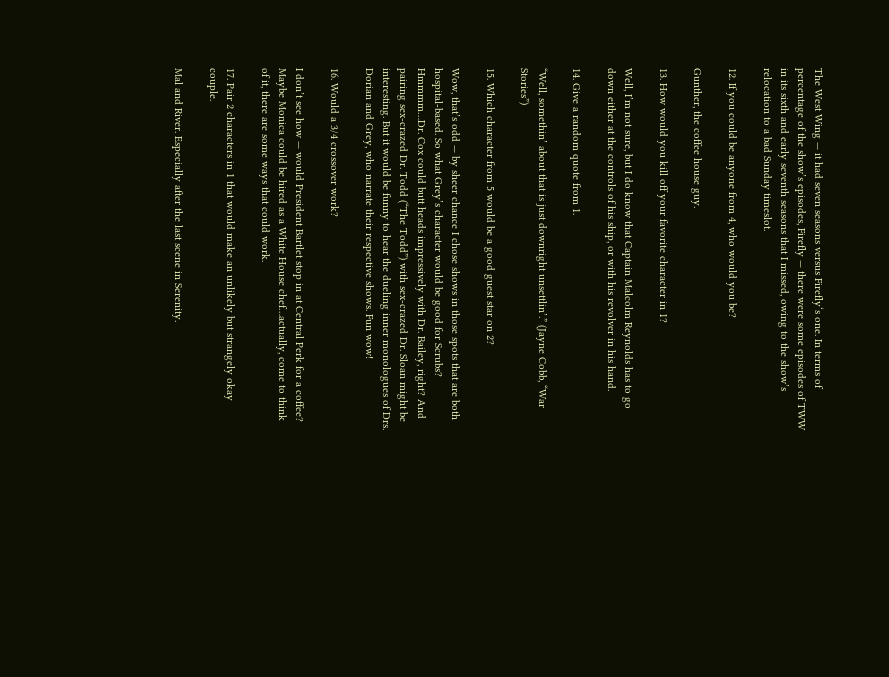The West Wing — it had seven seasons versus Firefly‘s one. In terms of percentage of the show’s episodes, Firefly — there were some episodes of TWW in its sixth and early seventh seasons that I missed, owing to the show’s relocation to a bad Sunday timeslot.

12. If you could be anyone from 4, who would you be?

Gunther, the coffee house guy.

13. How would you kill off your favorite character in 1?

Well, I’m not sure, but I do know that Captain Malcolm Reynolds has to go down either at the controls of his ship, or with his revolver in his hand.

14. Give a random quote from 1.

“Well, somethin’ about that is just downright unsettlin’.” (Jayne Cobb, “War Stories”)

15. Which character from 5 would be a good guest star on 2?

Wow, that’s odd — by sheer chance I chose shows in those spots that are both hospital-based. So what Grey’s character would be good for Scrubs? Hmmmm…Dr. Cox could butt heads impressively with Dr. Bailey, right? And pairing sex-crazed Dr. Todd (“The Todd”) with sex-crazed Dr. Sloan might be interesting. But it would be funny to hear the dueling inner monologues of Drs. Dorian and Grey, who narrate their respective shows. Fun wow!

16. Would a 3/4 crossover work?

I don’t see how — would President Bartlet stop in at Central Perk for a coffee? Maybe Monica could be hired as a White House chef…actually, come to think of it, there are some ways that could work.

17. Pair 2 characters in 1 that would make an unlikely but strangely okay couple.

Mal and River. Especially after the last scene in Serenity.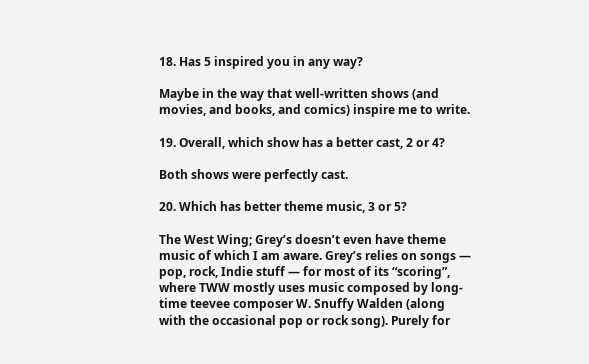18. Has 5 inspired you in any way?

Maybe in the way that well-written shows (and movies, and books, and comics) inspire me to write.

19. Overall, which show has a better cast, 2 or 4?

Both shows were perfectly cast.

20. Which has better theme music, 3 or 5?

The West Wing; Grey’s doesn’t even have theme music of which I am aware. Grey’s relies on songs — pop, rock, Indie stuff — for most of its “scoring”, where TWW mostly uses music composed by long-time teevee composer W. Snuffy Walden (along with the occasional pop or rock song). Purely for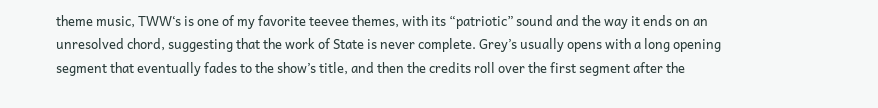theme music, TWW‘s is one of my favorite teevee themes, with its “patriotic” sound and the way it ends on an unresolved chord, suggesting that the work of State is never complete. Grey’s usually opens with a long opening segment that eventually fades to the show’s title, and then the credits roll over the first segment after the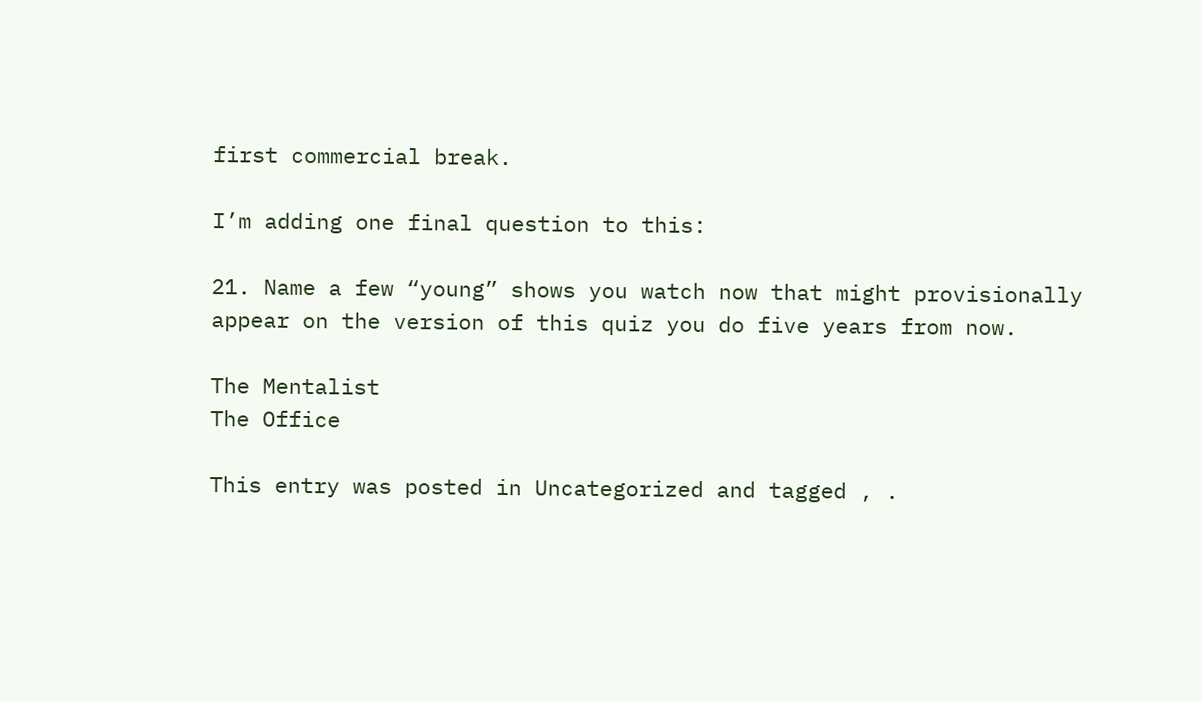first commercial break.

I’m adding one final question to this:

21. Name a few “young” shows you watch now that might provisionally appear on the version of this quiz you do five years from now.

The Mentalist
The Office

This entry was posted in Uncategorized and tagged , .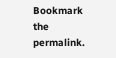Bookmark the permalink.